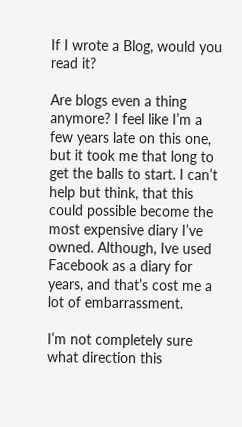If I wrote a Blog, would you read it?

Are blogs even a thing anymore? I feel like I’m a few years late on this one, but it took me that long to get the balls to start. I can’t help but think, that this could possible become the most expensive diary I’ve owned. Although, Ive used Facebook as a diary for years, and that’s cost me a lot of embarrassment.

I’m not completely sure what direction this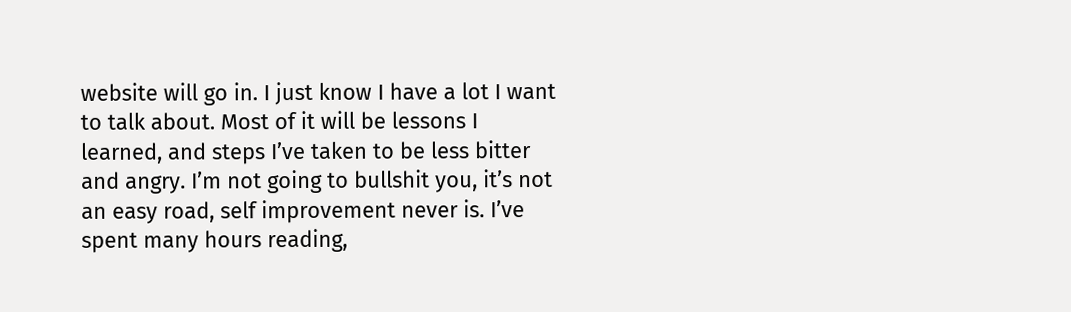website will go in. I just know I have a lot I want to talk about. Most of it will be lessons I learned, and steps I’ve taken to be less bitter and angry. I’m not going to bullshit you, it’s not an easy road, self improvement never is. I’ve spent many hours reading,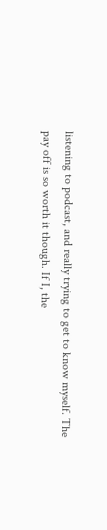listening to podcast, and really trying to get to know myself. The pay off is so worth it though. If I, the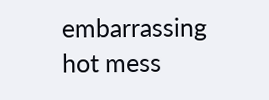embarrassing hot mess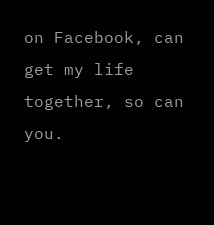on Facebook, can get my life together, so can you.